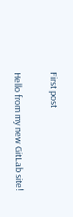First post

Hello from my new GitLab site!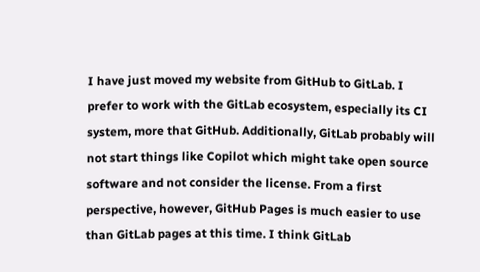I have just moved my website from GitHub to GitLab. I prefer to work with the GitLab ecosystem, especially its CI system, more that GitHub. Additionally, GitLab probably will not start things like Copilot which might take open source software and not consider the license. From a first perspective, however, GitHub Pages is much easier to use than GitLab pages at this time. I think GitLab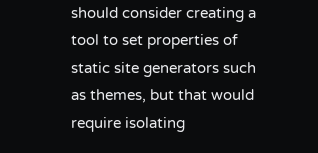should consider creating a tool to set properties of static site generators such as themes, but that would require isolating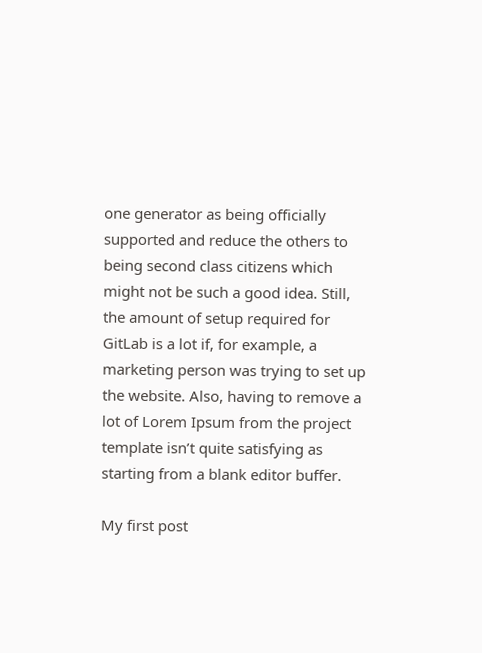one generator as being officially supported and reduce the others to being second class citizens which might not be such a good idea. Still, the amount of setup required for GitLab is a lot if, for example, a marketing person was trying to set up the website. Also, having to remove a lot of Lorem Ipsum from the project template isn’t quite satisfying as starting from a blank editor buffer.

My first post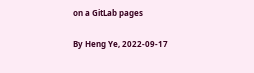on a GitLab pages

By Heng Ye, 2022-09-17